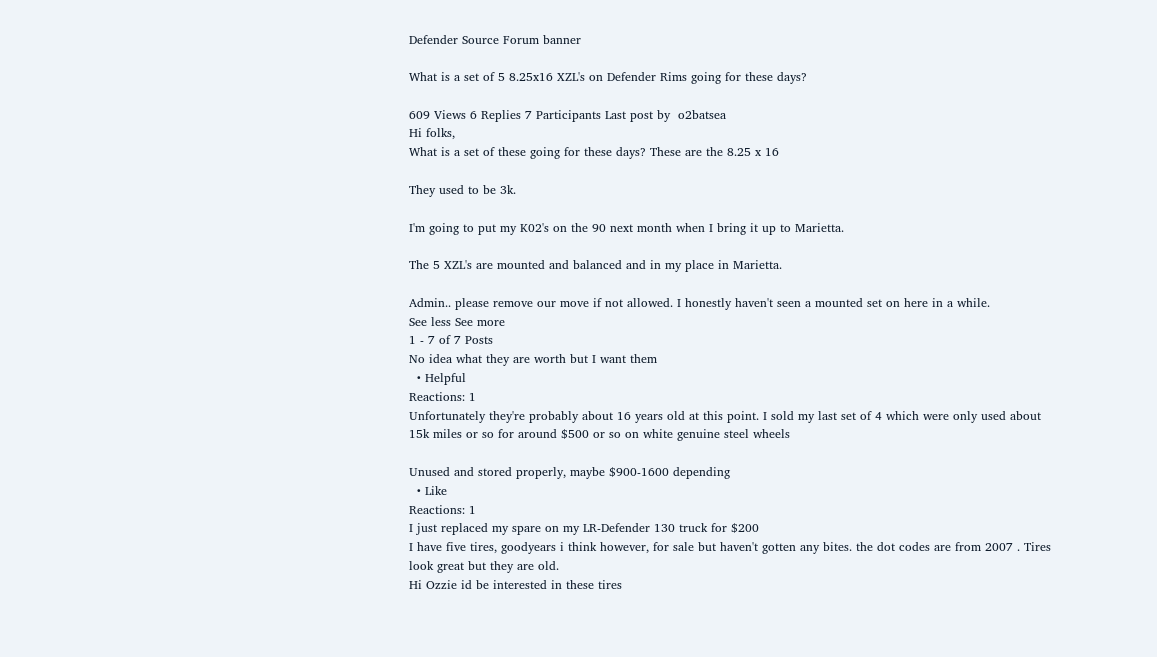Defender Source Forum banner

What is a set of 5 8.25x16 XZL's on Defender Rims going for these days?

609 Views 6 Replies 7 Participants Last post by  o2batsea
Hi folks,
What is a set of these going for these days? These are the 8.25 x 16

They used to be 3k.

I'm going to put my K02's on the 90 next month when I bring it up to Marietta.

The 5 XZL's are mounted and balanced and in my place in Marietta.

Admin.. please remove our move if not allowed. I honestly haven't seen a mounted set on here in a while.
See less See more
1 - 7 of 7 Posts
No idea what they are worth but I want them
  • Helpful
Reactions: 1
Unfortunately they're probably about 16 years old at this point. I sold my last set of 4 which were only used about 15k miles or so for around $500 or so on white genuine steel wheels

Unused and stored properly, maybe $900-1600 depending
  • Like
Reactions: 1
I just replaced my spare on my LR-Defender 130 truck for $200
I have five tires, goodyears i think however, for sale but haven't gotten any bites. the dot codes are from 2007 . Tires look great but they are old.
Hi Ozzie id be interested in these tires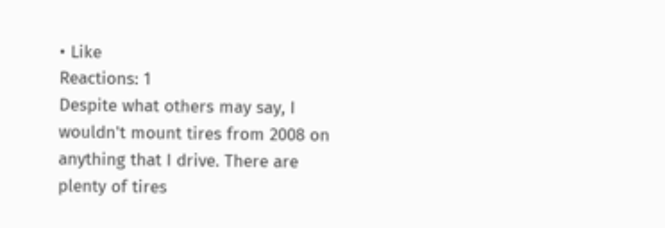• Like
Reactions: 1
Despite what others may say, I wouldn't mount tires from 2008 on anything that I drive. There are plenty of tires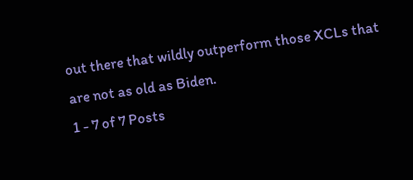out there that wildly outperform those XCLs that are not as old as Biden.
1 - 7 of 7 Posts